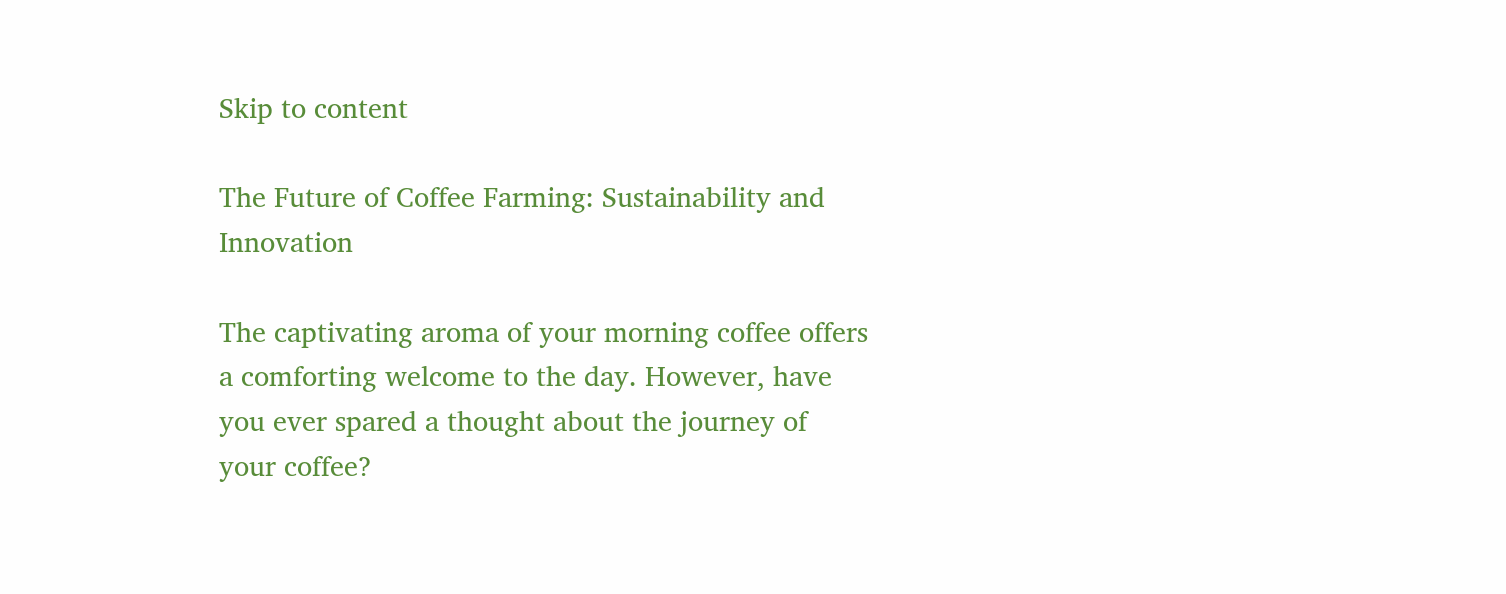Skip to content

The Future of Coffee Farming: Sustainability and Innovation

The captivating aroma of your morning coffee offers a comforting welcome to the day. However, have you ever spared a thought about the journey of your coffee?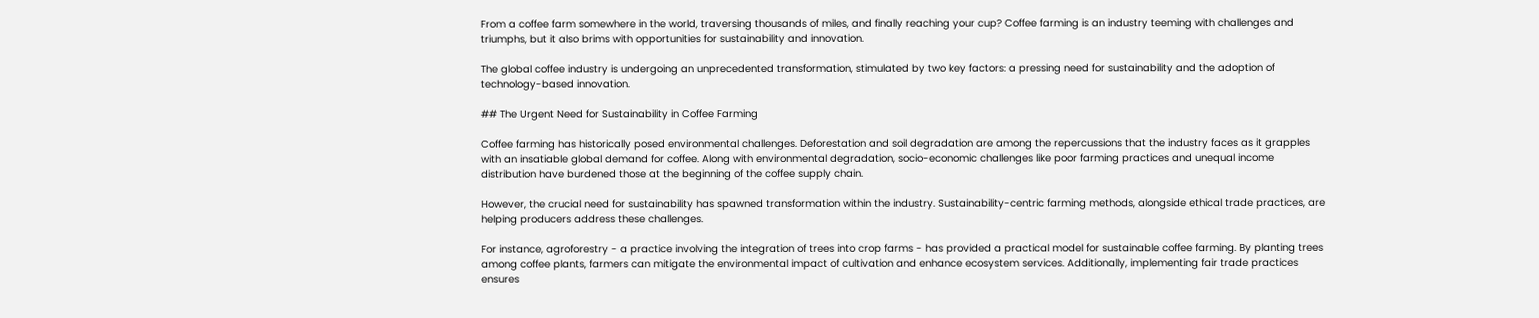From a coffee farm somewhere in the world, traversing thousands of miles, and finally reaching your cup? Coffee farming is an industry teeming with challenges and triumphs, but it also brims with opportunities for sustainability and innovation.

The global coffee industry is undergoing an unprecedented transformation, stimulated by two key factors: a pressing need for sustainability and the adoption of technology-based innovation.

## The Urgent Need for Sustainability in Coffee Farming

Coffee farming has historically posed environmental challenges. Deforestation and soil degradation are among the repercussions that the industry faces as it grapples with an insatiable global demand for coffee. Along with environmental degradation, socio-economic challenges like poor farming practices and unequal income distribution have burdened those at the beginning of the coffee supply chain.

However, the crucial need for sustainability has spawned transformation within the industry. Sustainability-centric farming methods, alongside ethical trade practices, are helping producers address these challenges.

For instance, agroforestry - a practice involving the integration of trees into crop farms - has provided a practical model for sustainable coffee farming. By planting trees among coffee plants, farmers can mitigate the environmental impact of cultivation and enhance ecosystem services. Additionally, implementing fair trade practices ensures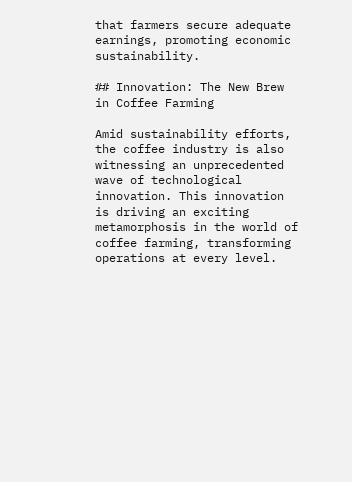that farmers secure adequate earnings, promoting economic sustainability.

## Innovation: The New Brew in Coffee Farming

Amid sustainability efforts, the coffee industry is also witnessing an unprecedented wave of technological innovation. This innovation is driving an exciting metamorphosis in the world of coffee farming, transforming operations at every level.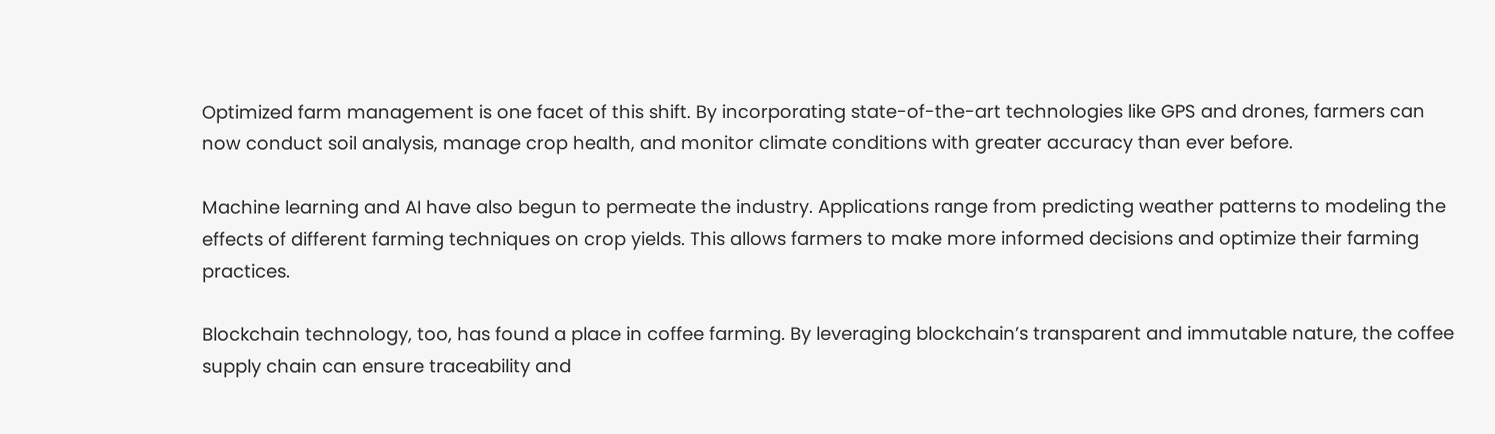Optimized farm management is one facet of this shift. By incorporating state-of-the-art technologies like GPS and drones, farmers can now conduct soil analysis, manage crop health, and monitor climate conditions with greater accuracy than ever before.

Machine learning and AI have also begun to permeate the industry. Applications range from predicting weather patterns to modeling the effects of different farming techniques on crop yields. This allows farmers to make more informed decisions and optimize their farming practices.

Blockchain technology, too, has found a place in coffee farming. By leveraging blockchain’s transparent and immutable nature, the coffee supply chain can ensure traceability and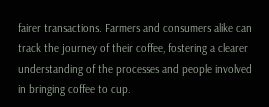fairer transactions. Farmers and consumers alike can track the journey of their coffee, fostering a clearer understanding of the processes and people involved in bringing coffee to cup.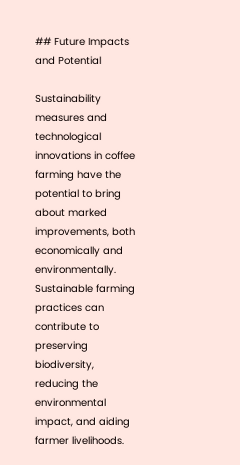## Future Impacts and Potential

Sustainability measures and technological innovations in coffee farming have the potential to bring about marked improvements, both economically and environmentally. Sustainable farming practices can contribute to preserving biodiversity, reducing the environmental impact, and aiding farmer livelihoods.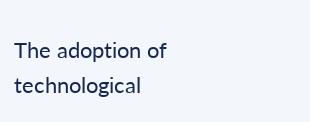The adoption of technological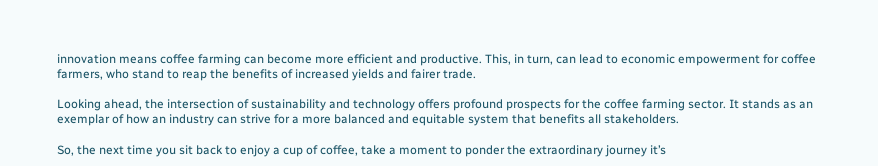innovation means coffee farming can become more efficient and productive. This, in turn, can lead to economic empowerment for coffee farmers, who stand to reap the benefits of increased yields and fairer trade.

Looking ahead, the intersection of sustainability and technology offers profound prospects for the coffee farming sector. It stands as an exemplar of how an industry can strive for a more balanced and equitable system that benefits all stakeholders.

So, the next time you sit back to enjoy a cup of coffee, take a moment to ponder the extraordinary journey it’s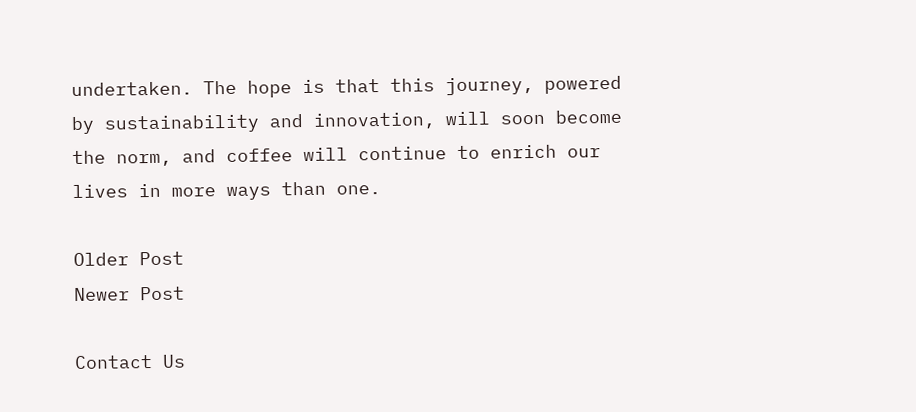undertaken. The hope is that this journey, powered by sustainability and innovation, will soon become the norm, and coffee will continue to enrich our lives in more ways than one.

Older Post
Newer Post

Contact Us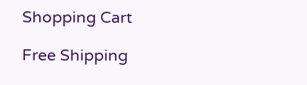Shopping Cart

Free Shipping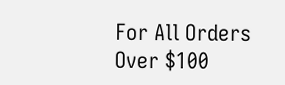For All Orders Over $100